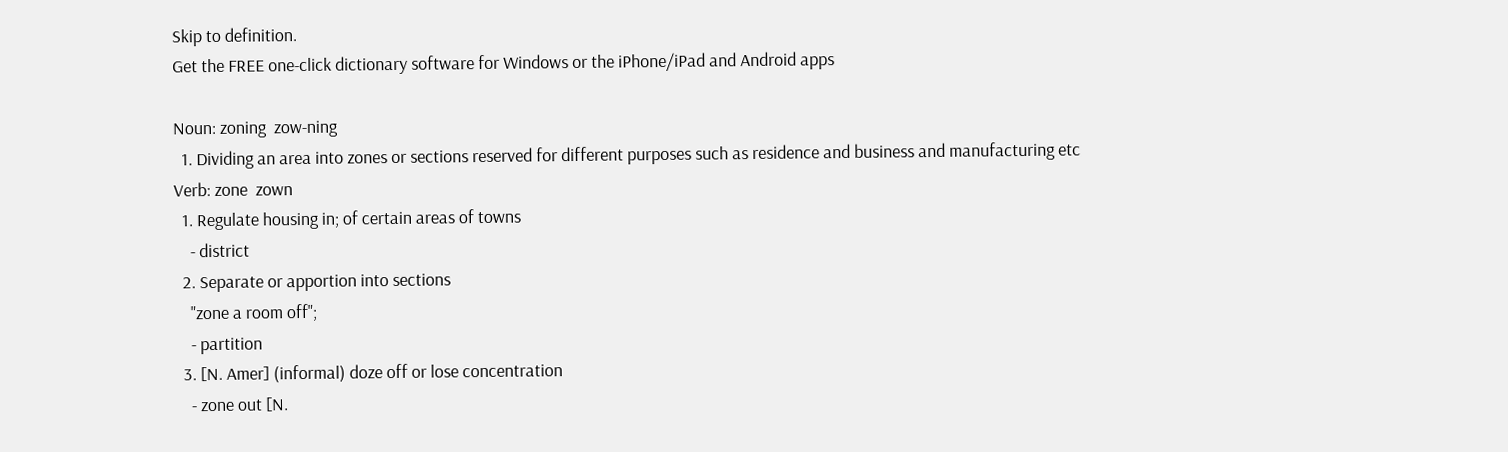Skip to definition.
Get the FREE one-click dictionary software for Windows or the iPhone/iPad and Android apps

Noun: zoning  zow-ning
  1. Dividing an area into zones or sections reserved for different purposes such as residence and business and manufacturing etc
Verb: zone  zown
  1. Regulate housing in; of certain areas of towns
    - district
  2. Separate or apportion into sections
    "zone a room off";
    - partition
  3. [N. Amer] (informal) doze off or lose concentration
    - zone out [N.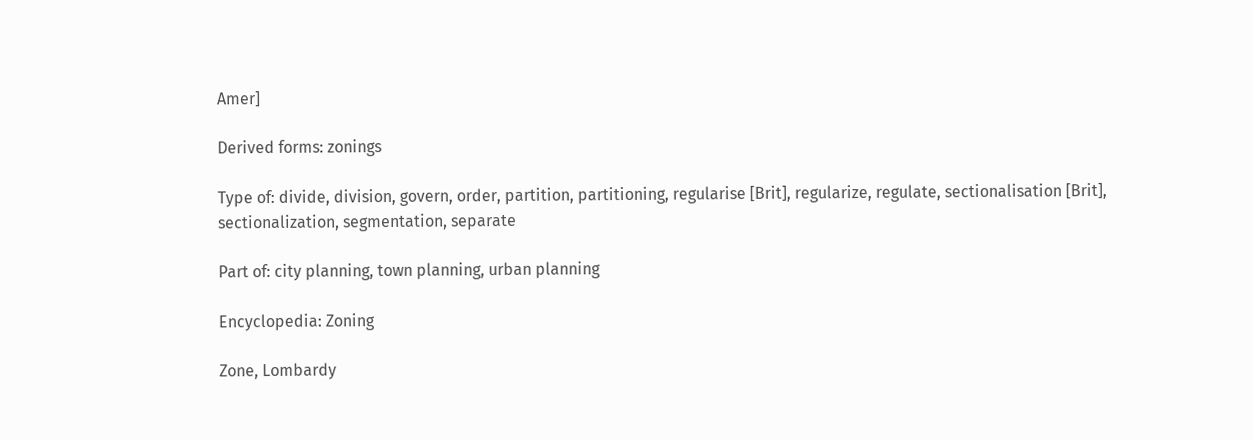Amer]

Derived forms: zonings

Type of: divide, division, govern, order, partition, partitioning, regularise [Brit], regularize, regulate, sectionalisation [Brit], sectionalization, segmentation, separate

Part of: city planning, town planning, urban planning

Encyclopedia: Zoning

Zone, Lombardy